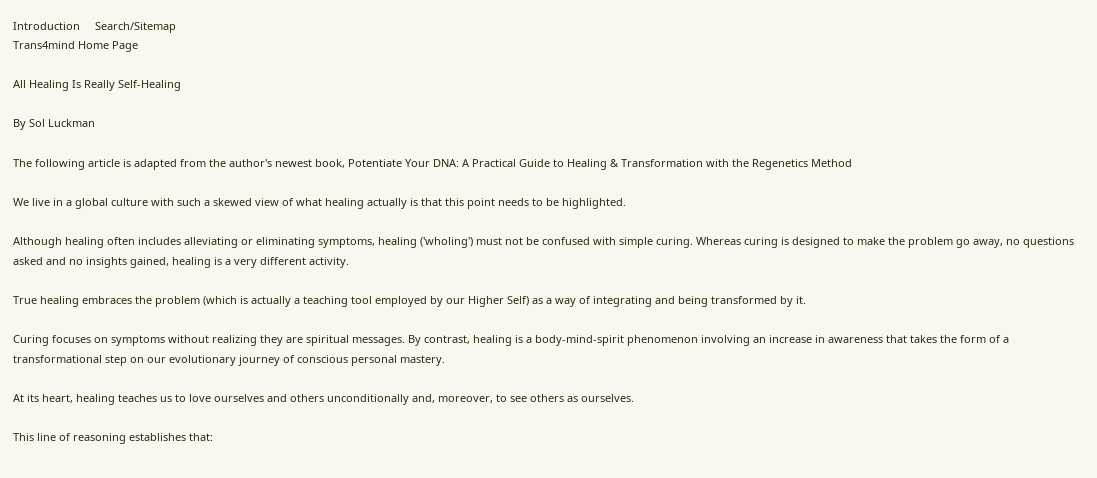Introduction     Search/Sitemap
Trans4mind Home Page

All Healing Is Really Self-Healing

By Sol Luckman

The following article is adapted from the author's newest book, Potentiate Your DNA: A Practical Guide to Healing & Transformation with the Regenetics Method

We live in a global culture with such a skewed view of what healing actually is that this point needs to be highlighted.

Although healing often includes alleviating or eliminating symptoms, healing ('wholing') must not be confused with simple curing. Whereas curing is designed to make the problem go away, no questions asked and no insights gained, healing is a very different activity.

True healing embraces the problem (which is actually a teaching tool employed by our Higher Self) as a way of integrating and being transformed by it.

Curing focuses on symptoms without realizing they are spiritual messages. By contrast, healing is a body-mind-spirit phenomenon involving an increase in awareness that takes the form of a transformational step on our evolutionary journey of conscious personal mastery.

At its heart, healing teaches us to love ourselves and others unconditionally and, moreover, to see others as ourselves.

This line of reasoning establishes that: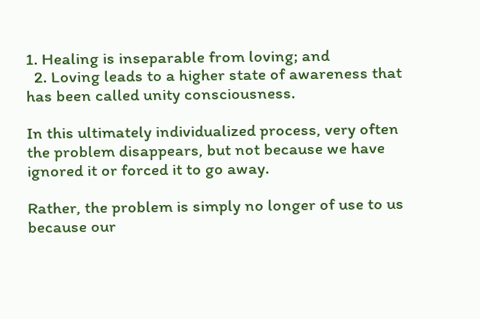1. Healing is inseparable from loving; and
  2. Loving leads to a higher state of awareness that has been called unity consciousness.

In this ultimately individualized process, very often the problem disappears, but not because we have ignored it or forced it to go away.

Rather, the problem is simply no longer of use to us because our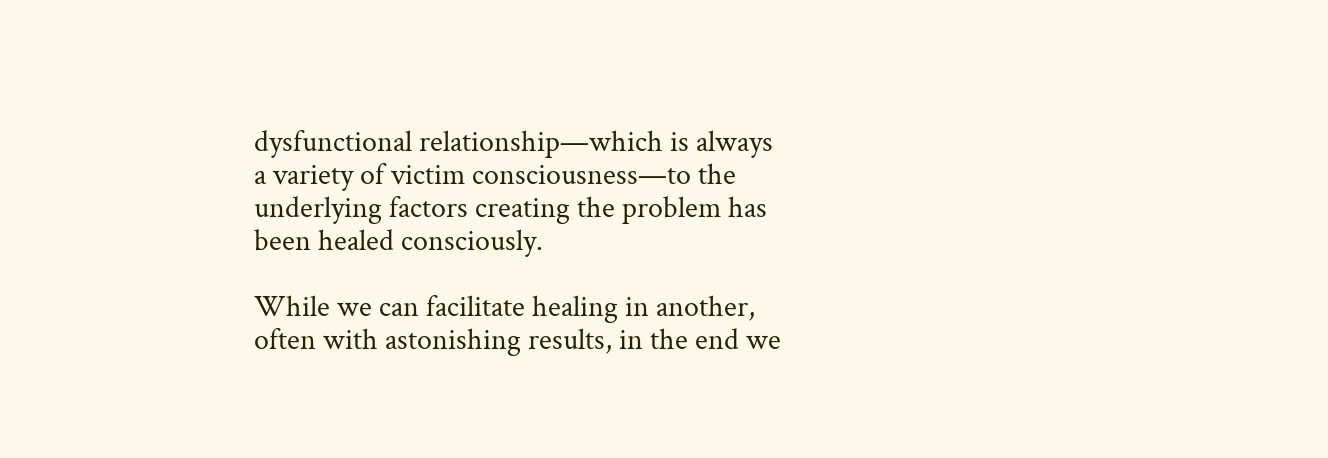dysfunctional relationship—which is always a variety of victim consciousness—to the underlying factors creating the problem has been healed consciously.

While we can facilitate healing in another, often with astonishing results, in the end we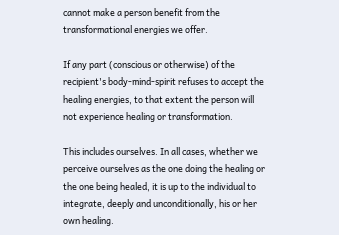cannot make a person benefit from the transformational energies we offer.

If any part (conscious or otherwise) of the recipient's body-mind-spirit refuses to accept the healing energies, to that extent the person will not experience healing or transformation.

This includes ourselves. In all cases, whether we perceive ourselves as the one doing the healing or the one being healed, it is up to the individual to integrate, deeply and unconditionally, his or her own healing.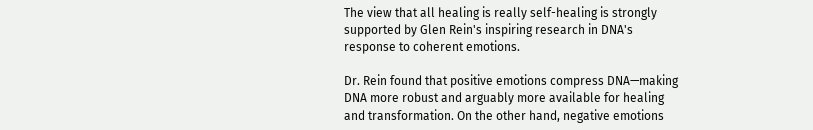The view that all healing is really self-healing is strongly supported by Glen Rein's inspiring research in DNA's response to coherent emotions.

Dr. Rein found that positive emotions compress DNA—making DNA more robust and arguably more available for healing and transformation. On the other hand, negative emotions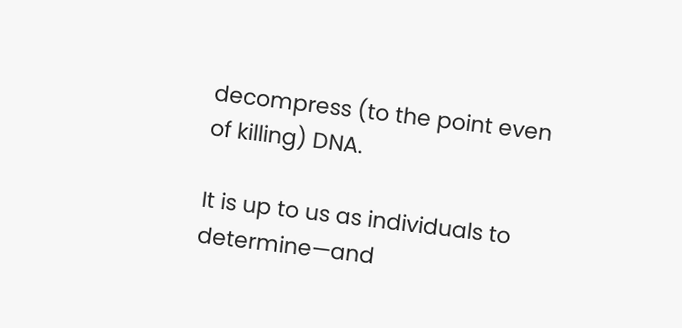decompress (to the point even of killing) DNA.

It is up to us as individuals to determine—and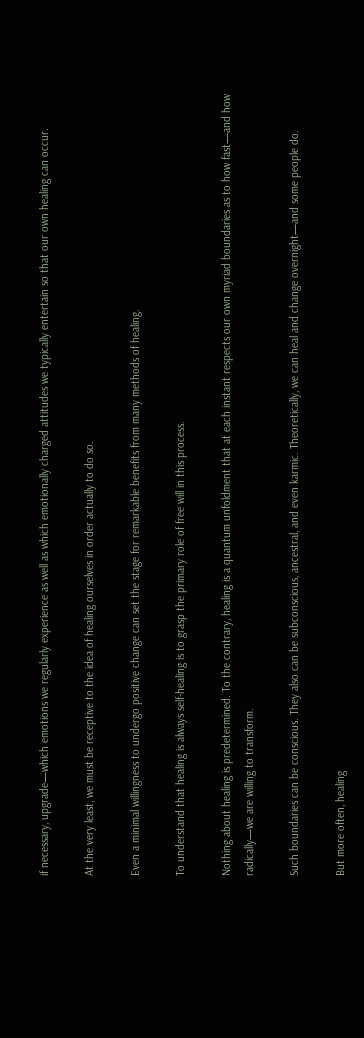if necessary, upgrade—which emotions we regularly experience as well as which emotionally charged attitudes we typically entertain so that our own healing can occur.

At the very least, we must be receptive to the idea of healing ourselves in order actually to do so.

Even a minimal willingness to undergo positive change can set the stage for remarkable benefits from many methods of healing.

To understand that healing is always self-healing is to grasp the primary role of free will in this process.

Nothing about healing is predetermined. To the contrary, healing is a quantum unfoldment that at each instant respects our own myriad boundaries as to how fast—and how radically—we are willing to transform.

Such boundaries can be conscious. They also can be subconscious, ancestral, and even karmic. Theoretically, we can heal and change overnight—and some people do.

But more often, healing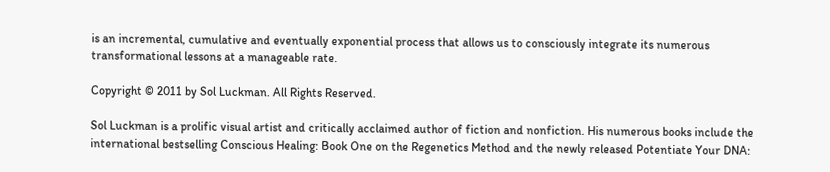is an incremental, cumulative and eventually exponential process that allows us to consciously integrate its numerous transformational lessons at a manageable rate.

Copyright © 2011 by Sol Luckman. All Rights Reserved.

Sol Luckman is a prolific visual artist and critically acclaimed author of fiction and nonfiction. His numerous books include the international bestselling Conscious Healing: Book One on the Regenetics Method and the newly released Potentiate Your DNA: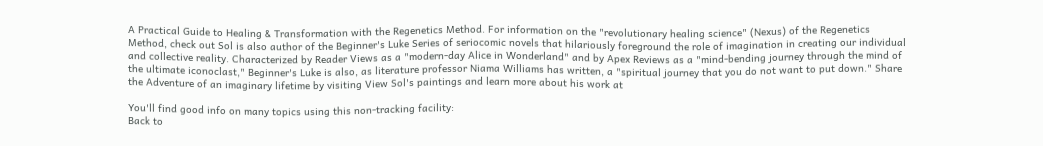A Practical Guide to Healing & Transformation with the Regenetics Method. For information on the "revolutionary healing science" (Nexus) of the Regenetics Method, check out Sol is also author of the Beginner's Luke Series of seriocomic novels that hilariously foreground the role of imagination in creating our individual and collective reality. Characterized by Reader Views as a "modern-day Alice in Wonderland" and by Apex Reviews as a "mind-bending journey through the mind of the ultimate iconoclast," Beginner's Luke is also, as literature professor Niama Williams has written, a "spiritual journey that you do not want to put down." Share the Adventure of an imaginary lifetime by visiting View Sol's paintings and learn more about his work at

You'll find good info on many topics using this non-tracking facility:
Back to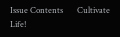Issue Contents       Cultivate Life!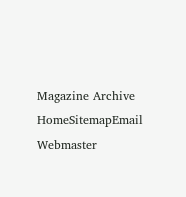Magazine Archive
HomeSitemapEmail Webmaster